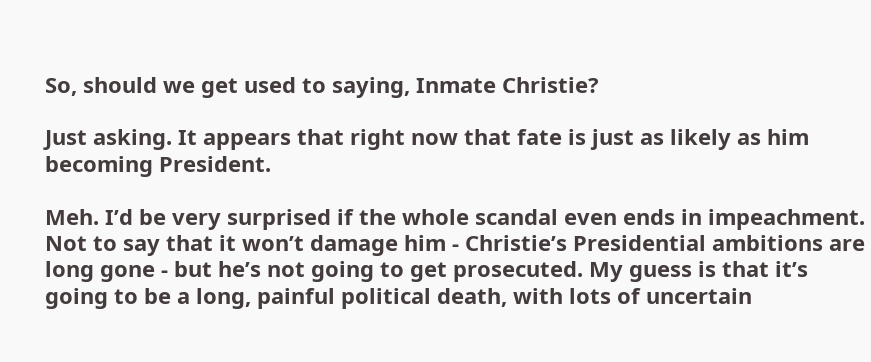So, should we get used to saying, Inmate Christie?

Just asking. It appears that right now that fate is just as likely as him becoming President.

Meh. I’d be very surprised if the whole scandal even ends in impeachment. Not to say that it won’t damage him - Christie’s Presidential ambitions are long gone - but he’s not going to get prosecuted. My guess is that it’s going to be a long, painful political death, with lots of uncertain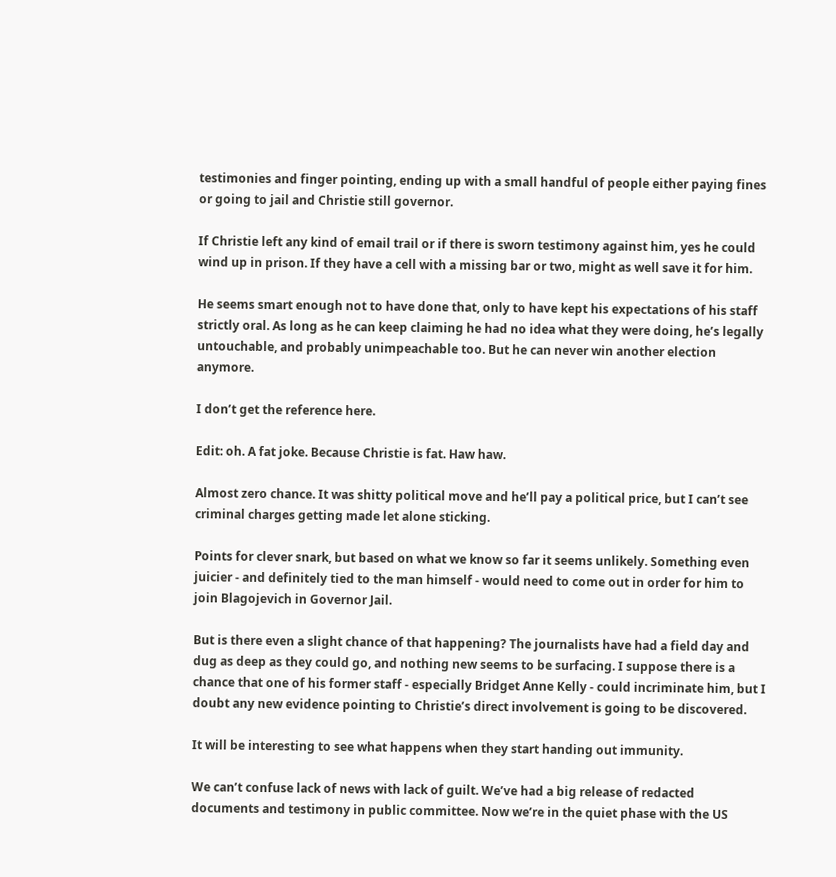testimonies and finger pointing, ending up with a small handful of people either paying fines or going to jail and Christie still governor.

If Christie left any kind of email trail or if there is sworn testimony against him, yes he could wind up in prison. If they have a cell with a missing bar or two, might as well save it for him.

He seems smart enough not to have done that, only to have kept his expectations of his staff strictly oral. As long as he can keep claiming he had no idea what they were doing, he’s legally untouchable, and probably unimpeachable too. But he can never win another election anymore.

I don’t get the reference here.

Edit: oh. A fat joke. Because Christie is fat. Haw haw.

Almost zero chance. It was shitty political move and he’ll pay a political price, but I can’t see criminal charges getting made let alone sticking.

Points for clever snark, but based on what we know so far it seems unlikely. Something even juicier - and definitely tied to the man himself - would need to come out in order for him to join Blagojevich in Governor Jail.

But is there even a slight chance of that happening? The journalists have had a field day and dug as deep as they could go, and nothing new seems to be surfacing. I suppose there is a chance that one of his former staff - especially Bridget Anne Kelly - could incriminate him, but I doubt any new evidence pointing to Christie’s direct involvement is going to be discovered.

It will be interesting to see what happens when they start handing out immunity.

We can’t confuse lack of news with lack of guilt. We’ve had a big release of redacted documents and testimony in public committee. Now we’re in the quiet phase with the US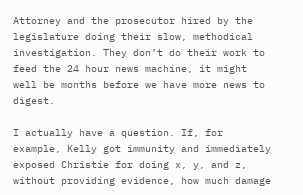Attorney and the prosecutor hired by the legislature doing their slow, methodical investigation. They don’t do their work to feed the 24 hour news machine, it might well be months before we have more news to digest.

I actually have a question. If, for example, Kelly got immunity and immediately exposed Christie for doing x, y, and z, without providing evidence, how much damage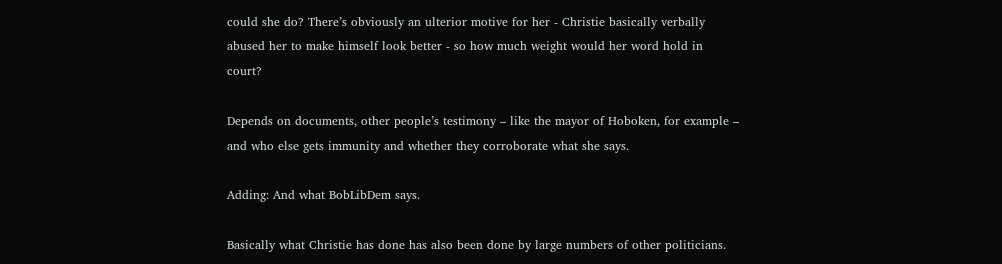could she do? There’s obviously an ulterior motive for her - Christie basically verbally abused her to make himself look better - so how much weight would her word hold in court?

Depends on documents, other people’s testimony – like the mayor of Hoboken, for example – and who else gets immunity and whether they corroborate what she says.

Adding: And what BobLibDem says.

Basically what Christie has done has also been done by large numbers of other politicians.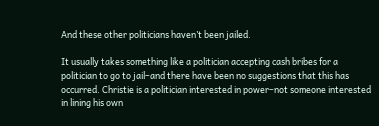And these other politicians haven’t been jailed.

It usually takes something like a politician accepting cash bribes for a politician to go to jail–and there have been no suggestions that this has occurred. Christie is a politician interested in power–not someone interested in lining his own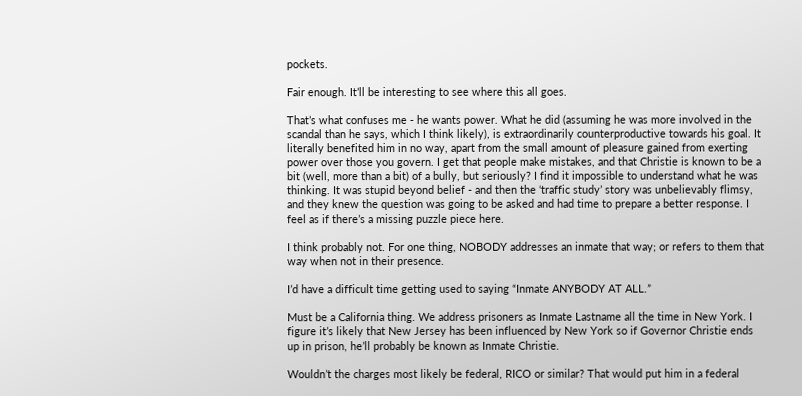pockets.

Fair enough. It’ll be interesting to see where this all goes.

That’s what confuses me - he wants power. What he did (assuming he was more involved in the scandal than he says, which I think likely), is extraordinarily counterproductive towards his goal. It literally benefited him in no way, apart from the small amount of pleasure gained from exerting power over those you govern. I get that people make mistakes, and that Christie is known to be a bit (well, more than a bit) of a bully, but seriously? I find it impossible to understand what he was thinking. It was stupid beyond belief - and then the ‘traffic study’ story was unbelievably flimsy, and they knew the question was going to be asked and had time to prepare a better response. I feel as if there’s a missing puzzle piece here.

I think probably not. For one thing, NOBODY addresses an inmate that way; or refers to them that way when not in their presence.

I’d have a difficult time getting used to saying “Inmate ANYBODY AT ALL.”

Must be a California thing. We address prisoners as Inmate Lastname all the time in New York. I figure it’s likely that New Jersey has been influenced by New York so if Governor Christie ends up in prison, he’ll probably be known as Inmate Christie.

Wouldn’t the charges most likely be federal, RICO or similar? That would put him in a federal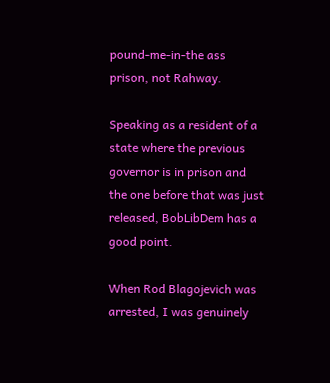pound-me-in-the ass prison, not Rahway.

Speaking as a resident of a state where the previous governor is in prison and the one before that was just released, BobLibDem has a good point.

When Rod Blagojevich was arrested, I was genuinely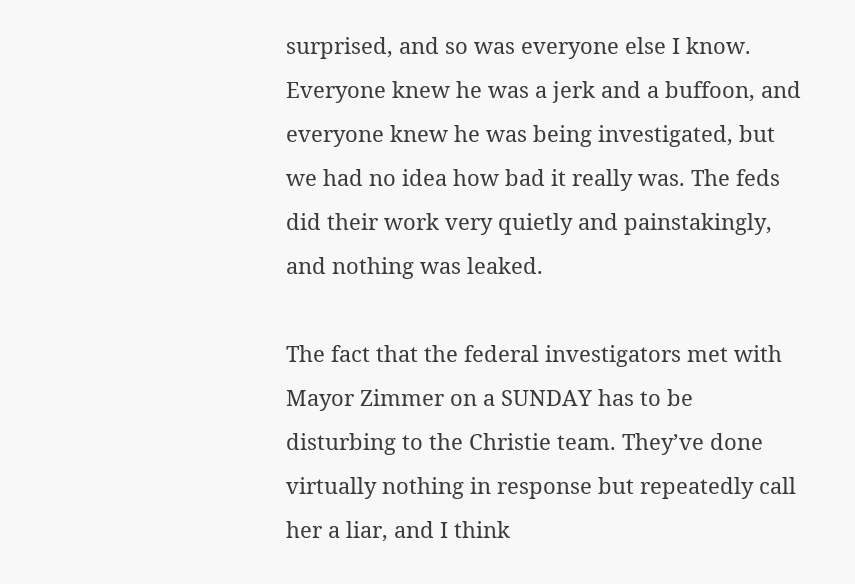surprised, and so was everyone else I know. Everyone knew he was a jerk and a buffoon, and everyone knew he was being investigated, but we had no idea how bad it really was. The feds did their work very quietly and painstakingly, and nothing was leaked.

The fact that the federal investigators met with Mayor Zimmer on a SUNDAY has to be disturbing to the Christie team. They’ve done virtually nothing in response but repeatedly call her a liar, and I think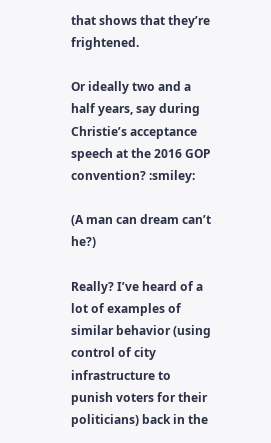that shows that they’re frightened.

Or ideally two and a half years, say during Christie’s acceptance speech at the 2016 GOP convention? :smiley:

(A man can dream can’t he?)

Really? I’ve heard of a lot of examples of similar behavior (using control of city infrastructure to punish voters for their politicians) back in the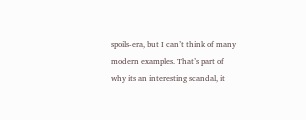spoils-era, but I can’t think of many modern examples. That’s part of why its an interesting scandal, it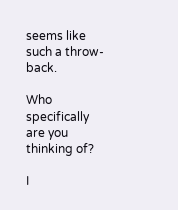seems like such a throw-back.

Who specifically are you thinking of?

I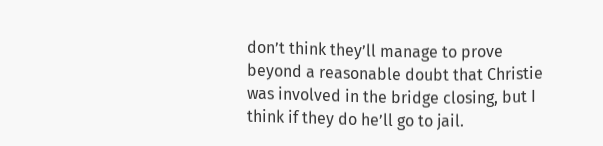don’t think they’ll manage to prove beyond a reasonable doubt that Christie was involved in the bridge closing, but I think if they do he’ll go to jail.